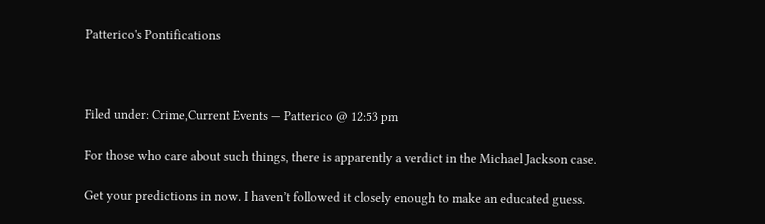Patterico's Pontifications



Filed under: Crime,Current Events — Patterico @ 12:53 pm

For those who care about such things, there is apparently a verdict in the Michael Jackson case.

Get your predictions in now. I haven’t followed it closely enough to make an educated guess.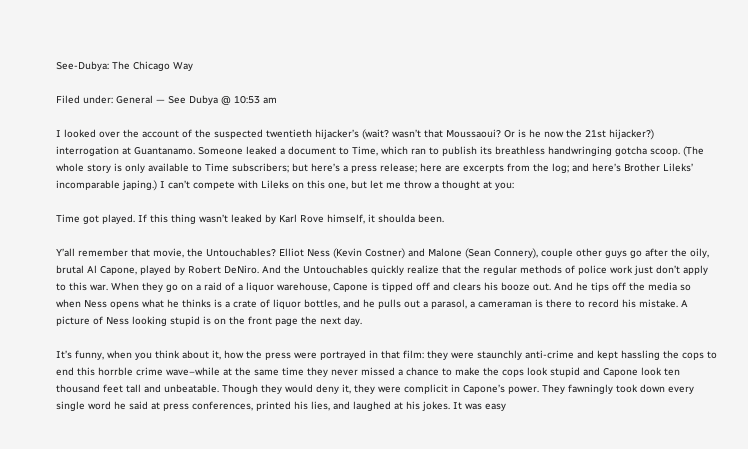See-Dubya: The Chicago Way

Filed under: General — See Dubya @ 10:53 am

I looked over the account of the suspected twentieth hijacker’s (wait? wasn’t that Moussaoui? Or is he now the 21st hijacker?) interrogation at Guantanamo. Someone leaked a document to Time, which ran to publish its breathless handwringing gotcha scoop. (The whole story is only available to Time subscribers; but here’s a press release; here are excerpts from the log; and here’s Brother Lileks’ incomparable japing.) I can’t compete with Lileks on this one, but let me throw a thought at you:

Time got played. If this thing wasn’t leaked by Karl Rove himself, it shoulda been.

Y’all remember that movie, the Untouchables? Elliot Ness (Kevin Costner) and Malone (Sean Connery), couple other guys go after the oily, brutal Al Capone, played by Robert DeNiro. And the Untouchables quickly realize that the regular methods of police work just don’t apply to this war. When they go on a raid of a liquor warehouse, Capone is tipped off and clears his booze out. And he tips off the media so when Ness opens what he thinks is a crate of liquor bottles, and he pulls out a parasol, a cameraman is there to record his mistake. A picture of Ness looking stupid is on the front page the next day.

It’s funny, when you think about it, how the press were portrayed in that film: they were staunchly anti-crime and kept hassling the cops to end this horrble crime wave–while at the same time they never missed a chance to make the cops look stupid and Capone look ten thousand feet tall and unbeatable. Though they would deny it, they were complicit in Capone’s power. They fawningly took down every single word he said at press conferences, printed his lies, and laughed at his jokes. It was easy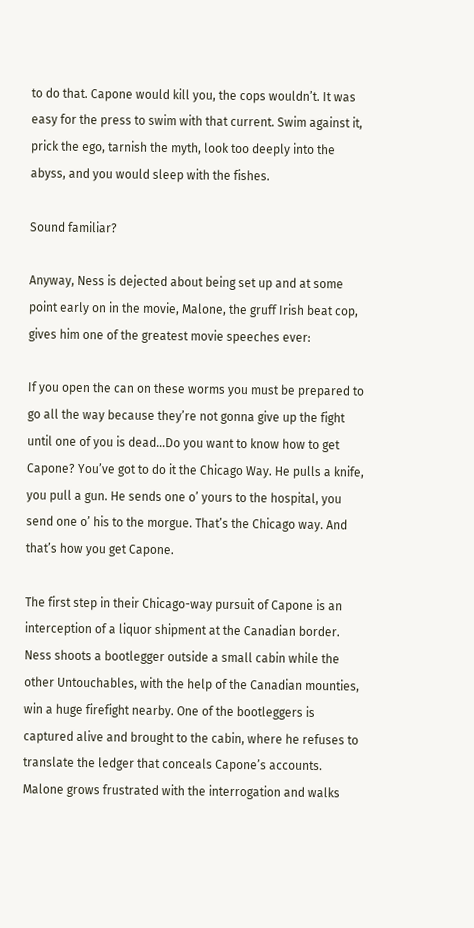to do that. Capone would kill you, the cops wouldn’t. It was easy for the press to swim with that current. Swim against it, prick the ego, tarnish the myth, look too deeply into the abyss, and you would sleep with the fishes.

Sound familiar?

Anyway, Ness is dejected about being set up and at some point early on in the movie, Malone, the gruff Irish beat cop, gives him one of the greatest movie speeches ever:

If you open the can on these worms you must be prepared to go all the way because they’re not gonna give up the fight until one of you is dead…Do you want to know how to get Capone? You’ve got to do it the Chicago Way. He pulls a knife, you pull a gun. He sends one o’ yours to the hospital, you send one o’ his to the morgue. That’s the Chicago way. And that’s how you get Capone.

The first step in their Chicago-way pursuit of Capone is an interception of a liquor shipment at the Canadian border. Ness shoots a bootlegger outside a small cabin while the other Untouchables, with the help of the Canadian mounties, win a huge firefight nearby. One of the bootleggers is captured alive and brought to the cabin, where he refuses to translate the ledger that conceals Capone’s accounts. Malone grows frustrated with the interrogation and walks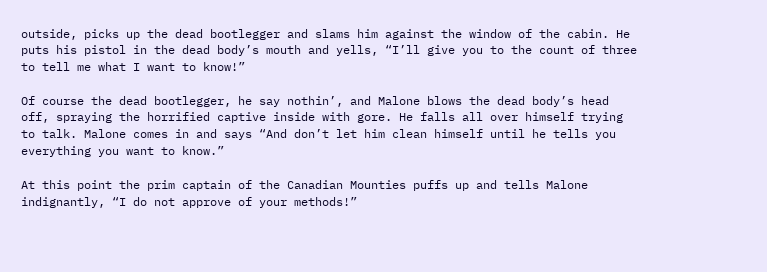outside, picks up the dead bootlegger and slams him against the window of the cabin. He puts his pistol in the dead body’s mouth and yells, “I’ll give you to the count of three to tell me what I want to know!”

Of course the dead bootlegger, he say nothin’, and Malone blows the dead body’s head off, spraying the horrified captive inside with gore. He falls all over himself trying to talk. Malone comes in and says “And don’t let him clean himself until he tells you everything you want to know.”

At this point the prim captain of the Canadian Mounties puffs up and tells Malone indignantly, “I do not approve of your methods!”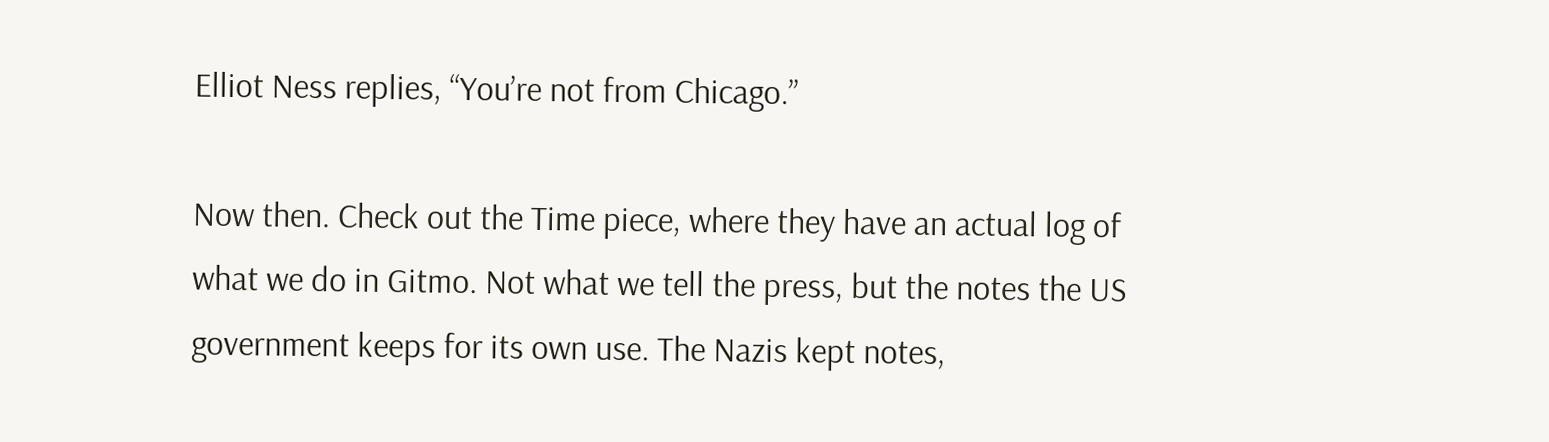Elliot Ness replies, “You’re not from Chicago.”

Now then. Check out the Time piece, where they have an actual log of what we do in Gitmo. Not what we tell the press, but the notes the US government keeps for its own use. The Nazis kept notes,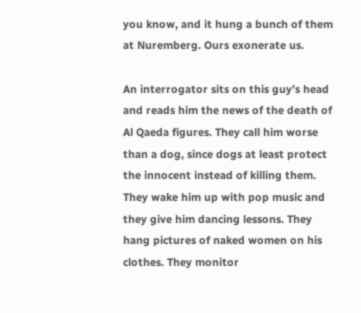you know, and it hung a bunch of them at Nuremberg. Ours exonerate us.

An interrogator sits on this guy’s head and reads him the news of the death of Al Qaeda figures. They call him worse than a dog, since dogs at least protect the innocent instead of killing them. They wake him up with pop music and they give him dancing lessons. They hang pictures of naked women on his clothes. They monitor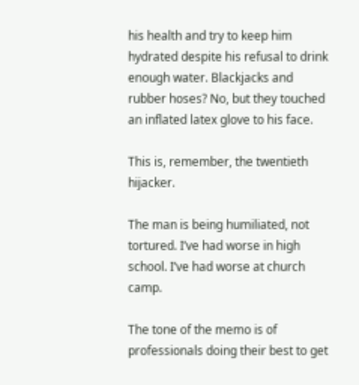his health and try to keep him hydrated despite his refusal to drink enough water. Blackjacks and rubber hoses? No, but they touched an inflated latex glove to his face.

This is, remember, the twentieth hijacker.

The man is being humiliated, not tortured. I’ve had worse in high school. I’ve had worse at church camp.

The tone of the memo is of professionals doing their best to get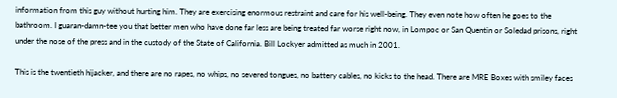information from this guy without hurting him. They are exercising enormous restraint and care for his well-being. They even note how often he goes to the bathroom. I guaran-damn-tee you that better men who have done far less are being treated far worse right now, in Lompoc or San Quentin or Soledad prisons, right under the nose of the press and in the custody of the State of California. Bill Lockyer admitted as much in 2001.

This is the twentieth hijacker, and there are no rapes, no whips, no severed tongues, no battery cables, no kicks to the head. There are MRE Boxes with smiley faces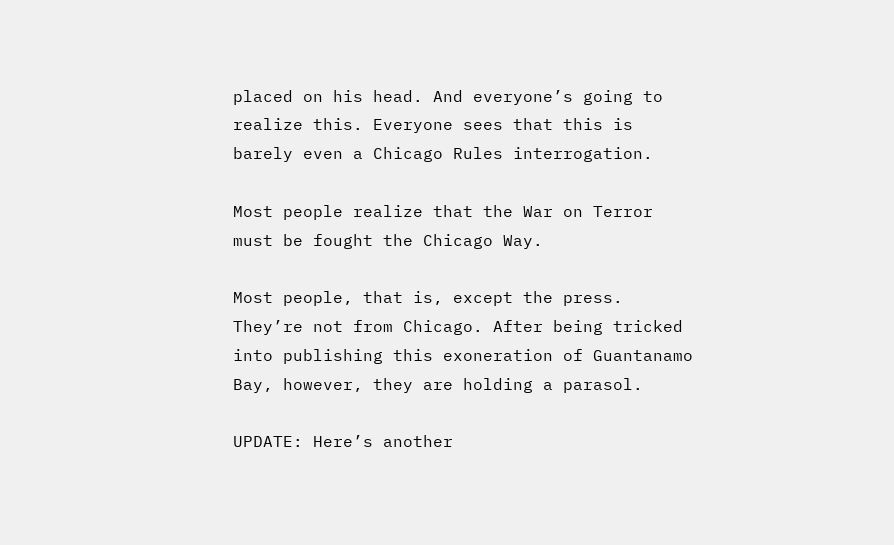placed on his head. And everyone’s going to realize this. Everyone sees that this is barely even a Chicago Rules interrogation.

Most people realize that the War on Terror must be fought the Chicago Way.

Most people, that is, except the press. They’re not from Chicago. After being tricked into publishing this exoneration of Guantanamo Bay, however, they are holding a parasol.

UPDATE: Here’s another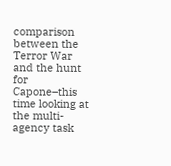comparison between the Terror War and the hunt for Capone–this time looking at the multi-agency task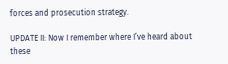forces and prosecution strategy.

UPDATE II: Now I remember where I’ve heard about these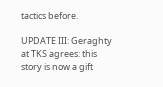tactics before.

UPDATE III: Geraghty at TKS agrees: this story is now a gift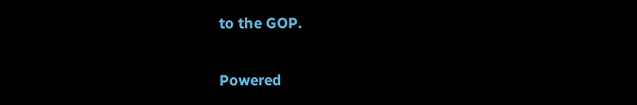to the GOP.

Powered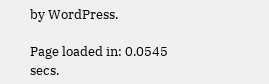by WordPress.

Page loaded in: 0.0545 secs.